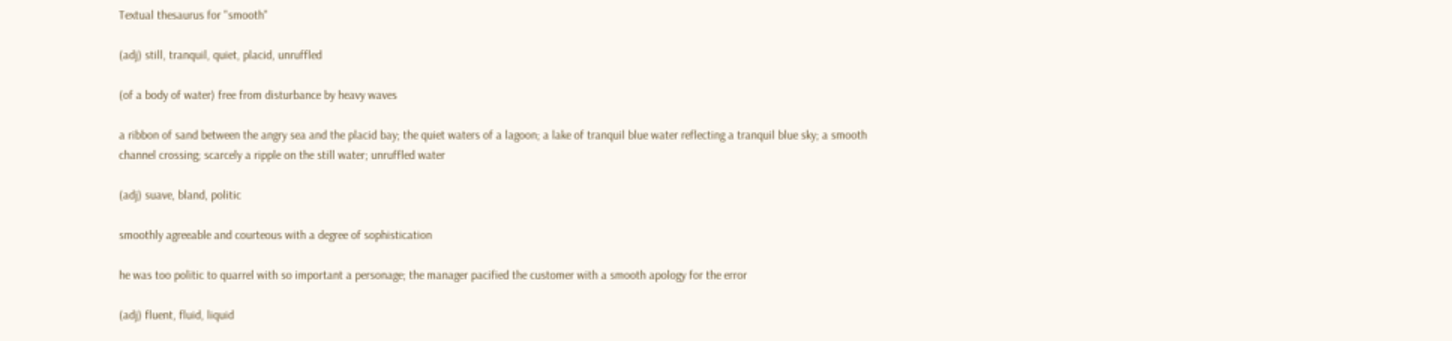Textual thesaurus for "smooth"

(adj) still, tranquil, quiet, placid, unruffled

(of a body of water) free from disturbance by heavy waves

a ribbon of sand between the angry sea and the placid bay; the quiet waters of a lagoon; a lake of tranquil blue water reflecting a tranquil blue sky; a smooth channel crossing; scarcely a ripple on the still water; unruffled water

(adj) suave, bland, politic

smoothly agreeable and courteous with a degree of sophistication

he was too politic to quarrel with so important a personage; the manager pacified the customer with a smooth apology for the error

(adj) fluent, fluid, liquid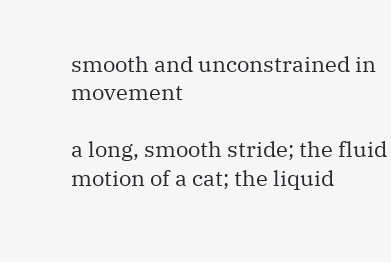smooth and unconstrained in movement

a long, smooth stride; the fluid motion of a cat; the liquid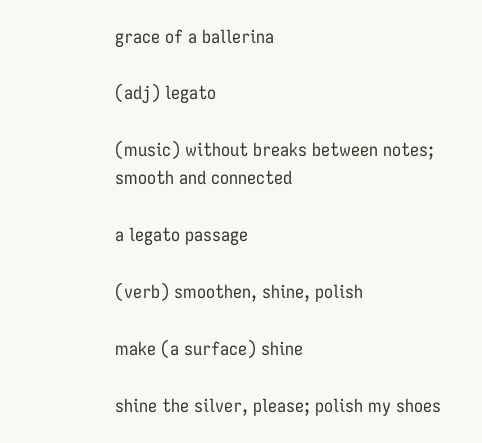grace of a ballerina

(adj) legato

(music) without breaks between notes; smooth and connected

a legato passage

(verb) smoothen, shine, polish

make (a surface) shine

shine the silver, please; polish my shoes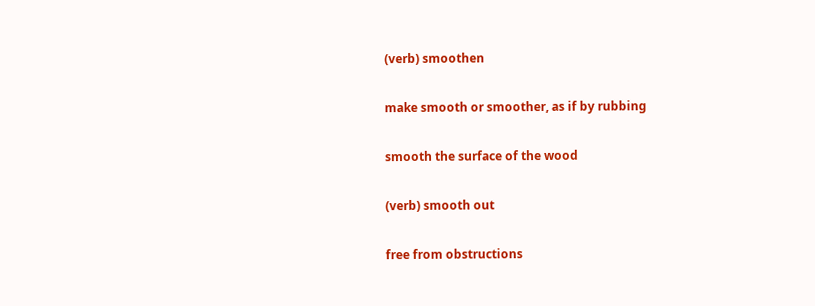(verb) smoothen

make smooth or smoother, as if by rubbing

smooth the surface of the wood

(verb) smooth out

free from obstructions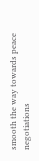smooth the way towards peace negotiations